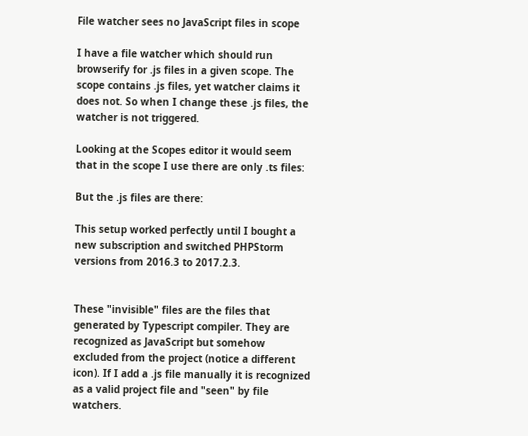File watcher sees no JavaScript files in scope

I have a file watcher which should run browserify for .js files in a given scope. The scope contains .js files, yet watcher claims it does not. So when I change these .js files, the watcher is not triggered.

Looking at the Scopes editor it would seem that in the scope I use there are only .ts files:

But the .js files are there:

This setup worked perfectly until I bought a new subscription and switched PHPStorm versions from 2016.3 to 2017.2.3.


These "invisible" files are the files that generated by Typescript compiler. They are recognized as JavaScript but somehow excluded from the project (notice a different icon). If I add a .js file manually it is recognized as a valid project file and "seen" by file watchers.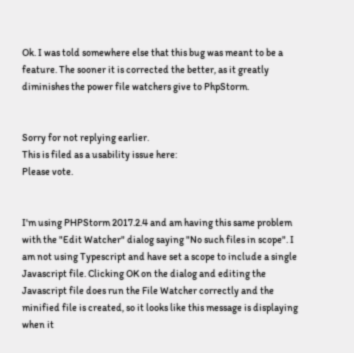Ok. I was told somewhere else that this bug was meant to be a feature. The sooner it is corrected the better, as it greatly diminishes the power file watchers give to PhpStorm.


Sorry for not replying earlier.
This is filed as a usability issue here:
Please vote.


I'm using PHPStorm 2017.2.4 and am having this same problem with the "Edit Watcher" dialog saying "No such files in scope". I am not using Typescript and have set a scope to include a single Javascript file. Clicking OK on the dialog and editing the Javascript file does run the File Watcher correctly and the minified file is created, so it looks like this message is displaying when it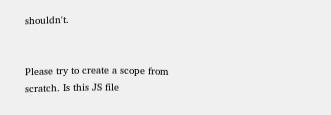shouldn't.


Please try to create a scope from scratch. Is this JS file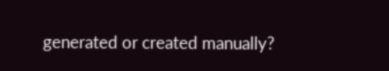generated or created manually?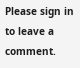Please sign in to leave a comment.